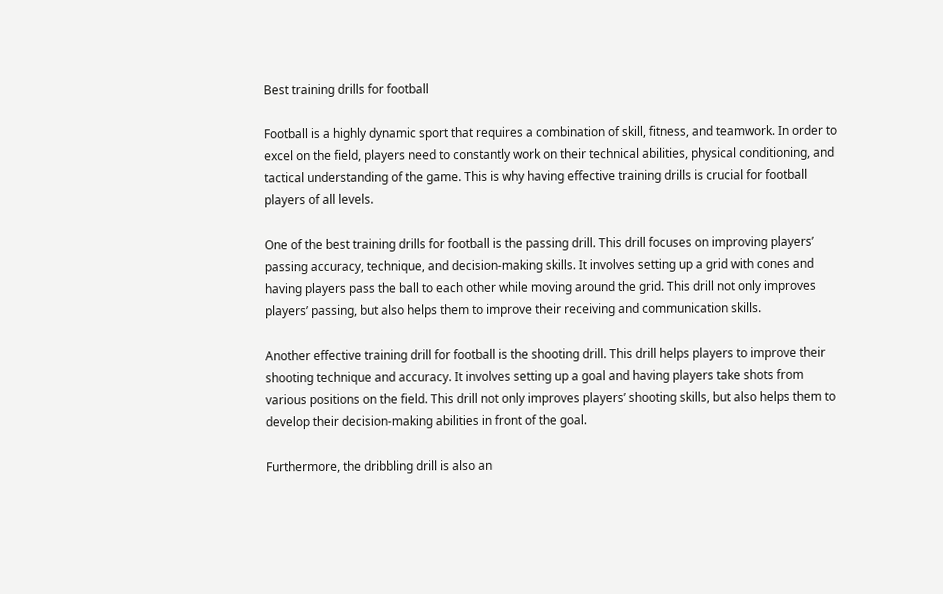Best training drills for football

Football is a highly dynamic sport that requires a combination of skill, fitness, and teamwork. In order to excel on the field, players need to constantly work on their technical abilities, physical conditioning, and tactical understanding of the game. This is why having effective training drills is crucial for football players of all levels.

One of the best training drills for football is the passing drill. This drill focuses on improving players’ passing accuracy, technique, and decision-making skills. It involves setting up a grid with cones and having players pass the ball to each other while moving around the grid. This drill not only improves players’ passing, but also helps them to improve their receiving and communication skills.

Another effective training drill for football is the shooting drill. This drill helps players to improve their shooting technique and accuracy. It involves setting up a goal and having players take shots from various positions on the field. This drill not only improves players’ shooting skills, but also helps them to develop their decision-making abilities in front of the goal.

Furthermore, the dribbling drill is also an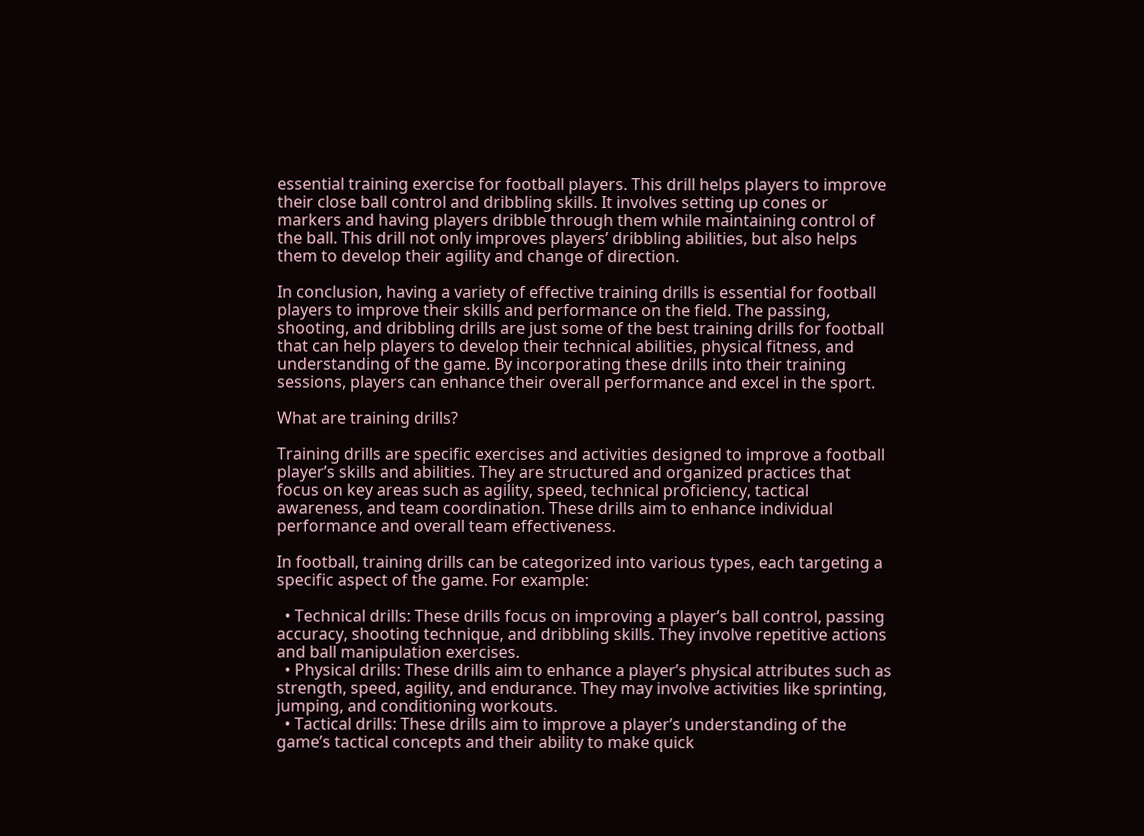essential training exercise for football players. This drill helps players to improve their close ball control and dribbling skills. It involves setting up cones or markers and having players dribble through them while maintaining control of the ball. This drill not only improves players’ dribbling abilities, but also helps them to develop their agility and change of direction.

In conclusion, having a variety of effective training drills is essential for football players to improve their skills and performance on the field. The passing, shooting, and dribbling drills are just some of the best training drills for football that can help players to develop their technical abilities, physical fitness, and understanding of the game. By incorporating these drills into their training sessions, players can enhance their overall performance and excel in the sport.

What are training drills?

Training drills are specific exercises and activities designed to improve a football player’s skills and abilities. They are structured and organized practices that focus on key areas such as agility, speed, technical proficiency, tactical awareness, and team coordination. These drills aim to enhance individual performance and overall team effectiveness.

In football, training drills can be categorized into various types, each targeting a specific aspect of the game. For example:

  • Technical drills: These drills focus on improving a player’s ball control, passing accuracy, shooting technique, and dribbling skills. They involve repetitive actions and ball manipulation exercises.
  • Physical drills: These drills aim to enhance a player’s physical attributes such as strength, speed, agility, and endurance. They may involve activities like sprinting, jumping, and conditioning workouts.
  • Tactical drills: These drills aim to improve a player’s understanding of the game’s tactical concepts and their ability to make quick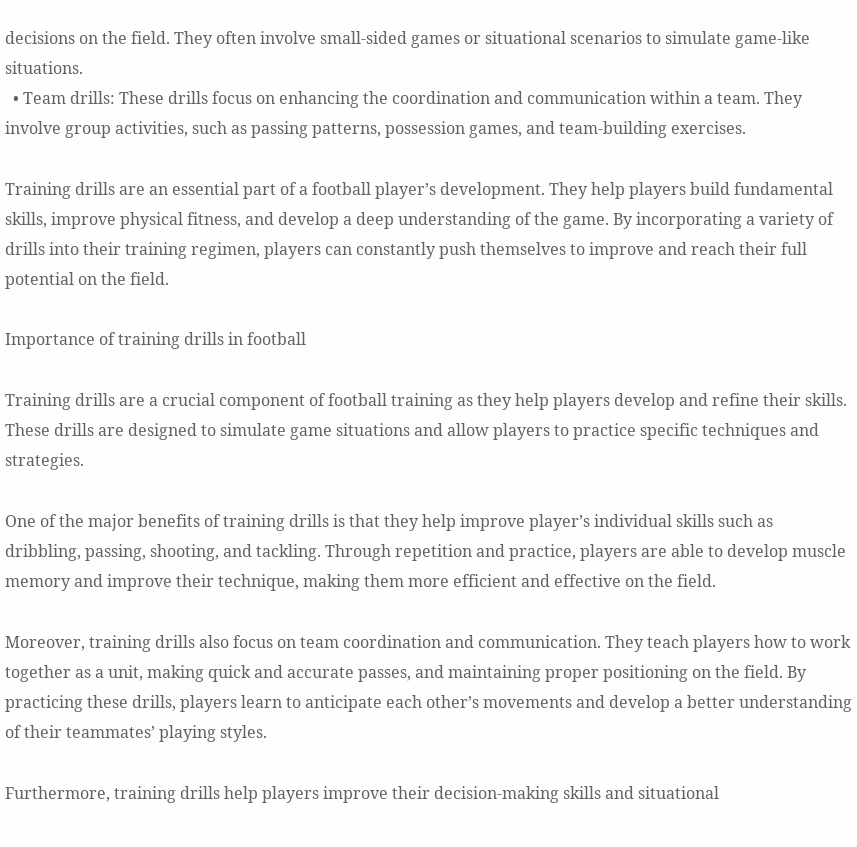decisions on the field. They often involve small-sided games or situational scenarios to simulate game-like situations.
  • Team drills: These drills focus on enhancing the coordination and communication within a team. They involve group activities, such as passing patterns, possession games, and team-building exercises.

Training drills are an essential part of a football player’s development. They help players build fundamental skills, improve physical fitness, and develop a deep understanding of the game. By incorporating a variety of drills into their training regimen, players can constantly push themselves to improve and reach their full potential on the field.

Importance of training drills in football

Training drills are a crucial component of football training as they help players develop and refine their skills. These drills are designed to simulate game situations and allow players to practice specific techniques and strategies.

One of the major benefits of training drills is that they help improve player’s individual skills such as dribbling, passing, shooting, and tackling. Through repetition and practice, players are able to develop muscle memory and improve their technique, making them more efficient and effective on the field.

Moreover, training drills also focus on team coordination and communication. They teach players how to work together as a unit, making quick and accurate passes, and maintaining proper positioning on the field. By practicing these drills, players learn to anticipate each other’s movements and develop a better understanding of their teammates’ playing styles.

Furthermore, training drills help players improve their decision-making skills and situational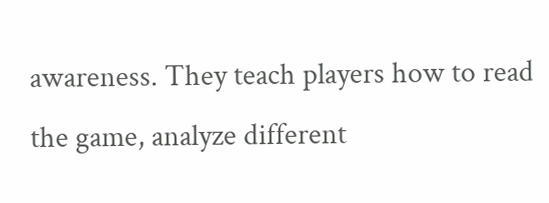awareness. They teach players how to read the game, analyze different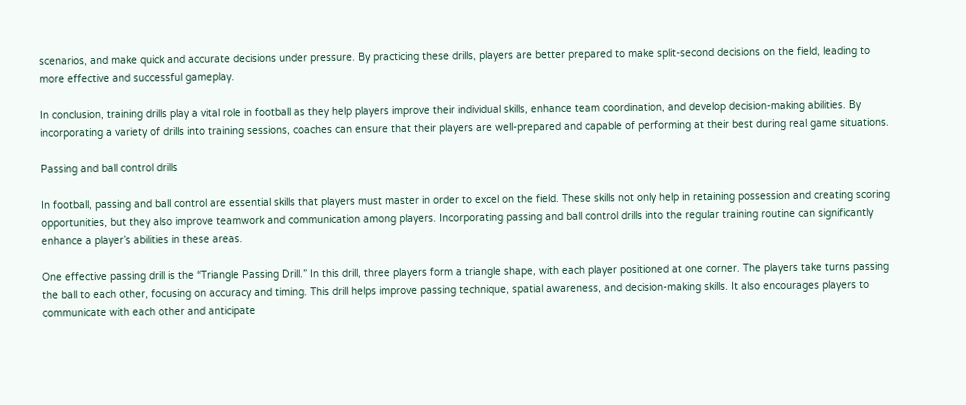scenarios, and make quick and accurate decisions under pressure. By practicing these drills, players are better prepared to make split-second decisions on the field, leading to more effective and successful gameplay.

In conclusion, training drills play a vital role in football as they help players improve their individual skills, enhance team coordination, and develop decision-making abilities. By incorporating a variety of drills into training sessions, coaches can ensure that their players are well-prepared and capable of performing at their best during real game situations.

Passing and ball control drills

In football, passing and ball control are essential skills that players must master in order to excel on the field. These skills not only help in retaining possession and creating scoring opportunities, but they also improve teamwork and communication among players. Incorporating passing and ball control drills into the regular training routine can significantly enhance a player’s abilities in these areas.

One effective passing drill is the “Triangle Passing Drill.” In this drill, three players form a triangle shape, with each player positioned at one corner. The players take turns passing the ball to each other, focusing on accuracy and timing. This drill helps improve passing technique, spatial awareness, and decision-making skills. It also encourages players to communicate with each other and anticipate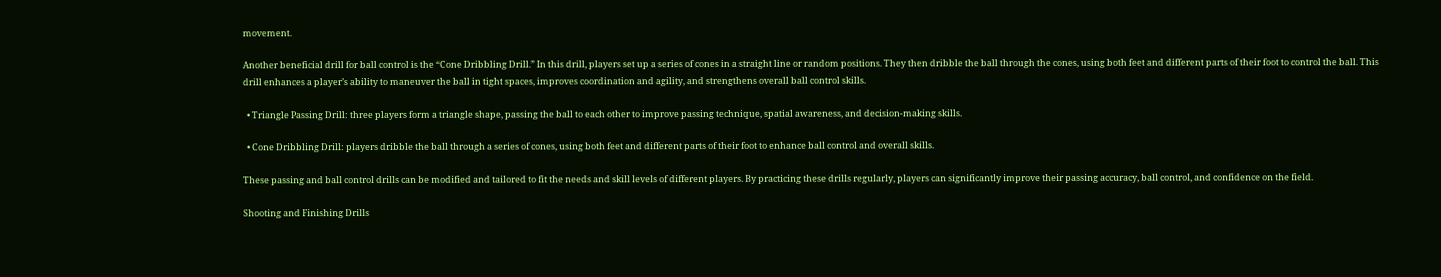movement.

Another beneficial drill for ball control is the “Cone Dribbling Drill.” In this drill, players set up a series of cones in a straight line or random positions. They then dribble the ball through the cones, using both feet and different parts of their foot to control the ball. This drill enhances a player’s ability to maneuver the ball in tight spaces, improves coordination and agility, and strengthens overall ball control skills.

  • Triangle Passing Drill: three players form a triangle shape, passing the ball to each other to improve passing technique, spatial awareness, and decision-making skills.

  • Cone Dribbling Drill: players dribble the ball through a series of cones, using both feet and different parts of their foot to enhance ball control and overall skills.

These passing and ball control drills can be modified and tailored to fit the needs and skill levels of different players. By practicing these drills regularly, players can significantly improve their passing accuracy, ball control, and confidence on the field.

Shooting and Finishing Drills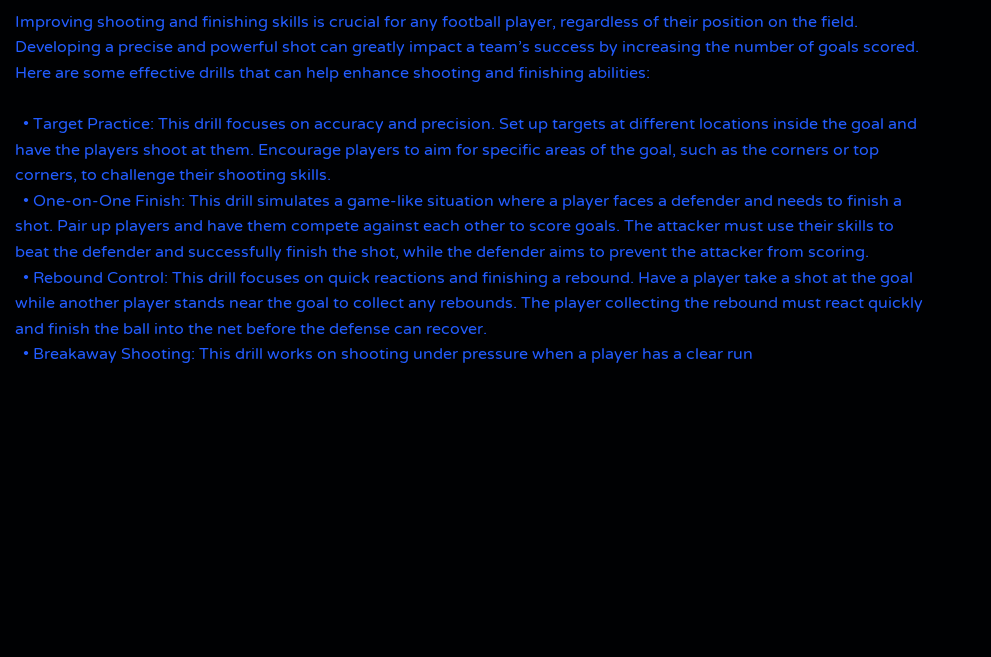Improving shooting and finishing skills is crucial for any football player, regardless of their position on the field. Developing a precise and powerful shot can greatly impact a team’s success by increasing the number of goals scored. Here are some effective drills that can help enhance shooting and finishing abilities:

  • Target Practice: This drill focuses on accuracy and precision. Set up targets at different locations inside the goal and have the players shoot at them. Encourage players to aim for specific areas of the goal, such as the corners or top corners, to challenge their shooting skills.
  • One-on-One Finish: This drill simulates a game-like situation where a player faces a defender and needs to finish a shot. Pair up players and have them compete against each other to score goals. The attacker must use their skills to beat the defender and successfully finish the shot, while the defender aims to prevent the attacker from scoring.
  • Rebound Control: This drill focuses on quick reactions and finishing a rebound. Have a player take a shot at the goal while another player stands near the goal to collect any rebounds. The player collecting the rebound must react quickly and finish the ball into the net before the defense can recover.
  • Breakaway Shooting: This drill works on shooting under pressure when a player has a clear run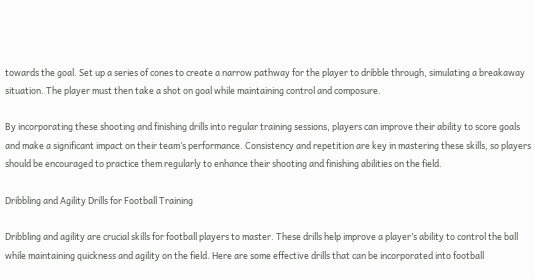towards the goal. Set up a series of cones to create a narrow pathway for the player to dribble through, simulating a breakaway situation. The player must then take a shot on goal while maintaining control and composure.

By incorporating these shooting and finishing drills into regular training sessions, players can improve their ability to score goals and make a significant impact on their team’s performance. Consistency and repetition are key in mastering these skills, so players should be encouraged to practice them regularly to enhance their shooting and finishing abilities on the field.

Dribbling and Agility Drills for Football Training

Dribbling and agility are crucial skills for football players to master. These drills help improve a player’s ability to control the ball while maintaining quickness and agility on the field. Here are some effective drills that can be incorporated into football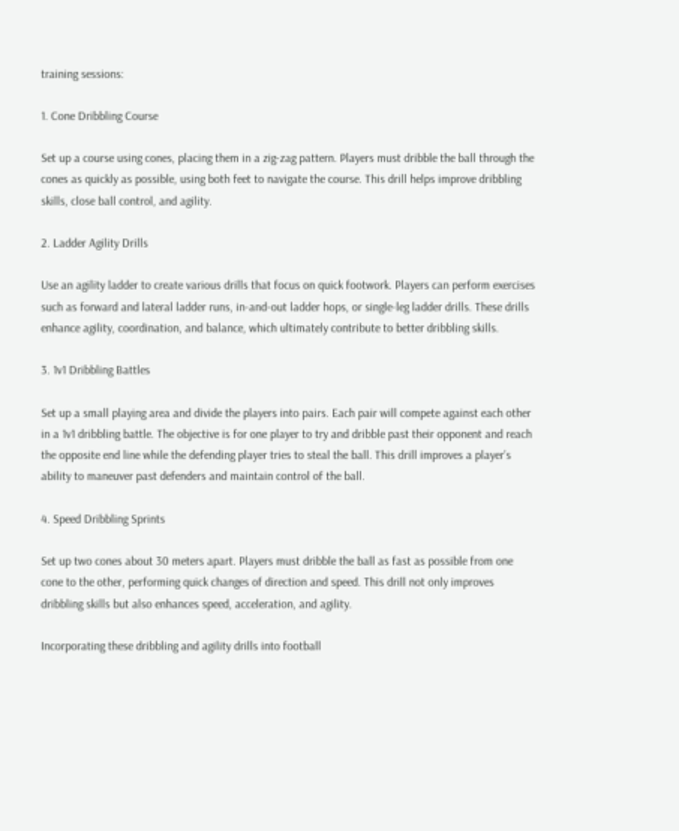training sessions:

1. Cone Dribbling Course

Set up a course using cones, placing them in a zig-zag pattern. Players must dribble the ball through the cones as quickly as possible, using both feet to navigate the course. This drill helps improve dribbling skills, close ball control, and agility.

2. Ladder Agility Drills

Use an agility ladder to create various drills that focus on quick footwork. Players can perform exercises such as forward and lateral ladder runs, in-and-out ladder hops, or single-leg ladder drills. These drills enhance agility, coordination, and balance, which ultimately contribute to better dribbling skills.

3. 1v1 Dribbling Battles

Set up a small playing area and divide the players into pairs. Each pair will compete against each other in a 1v1 dribbling battle. The objective is for one player to try and dribble past their opponent and reach the opposite end line while the defending player tries to steal the ball. This drill improves a player’s ability to maneuver past defenders and maintain control of the ball.

4. Speed Dribbling Sprints

Set up two cones about 30 meters apart. Players must dribble the ball as fast as possible from one cone to the other, performing quick changes of direction and speed. This drill not only improves dribbling skills but also enhances speed, acceleration, and agility.

Incorporating these dribbling and agility drills into football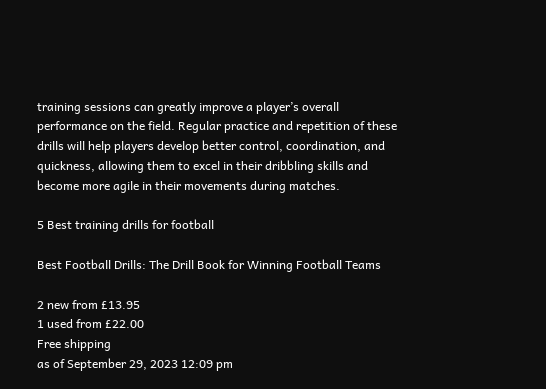training sessions can greatly improve a player’s overall performance on the field. Regular practice and repetition of these drills will help players develop better control, coordination, and quickness, allowing them to excel in their dribbling skills and become more agile in their movements during matches.

5 Best training drills for football

Best Football Drills: The Drill Book for Winning Football Teams

2 new from £13.95
1 used from £22.00
Free shipping
as of September 29, 2023 12:09 pm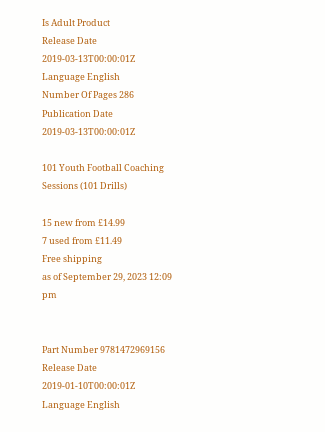Is Adult Product
Release Date 2019-03-13T00:00:01Z
Language English
Number Of Pages 286
Publication Date 2019-03-13T00:00:01Z

101 Youth Football Coaching Sessions (101 Drills)

15 new from £14.99
7 used from £11.49
Free shipping
as of September 29, 2023 12:09 pm


Part Number 9781472969156
Release Date 2019-01-10T00:00:01Z
Language English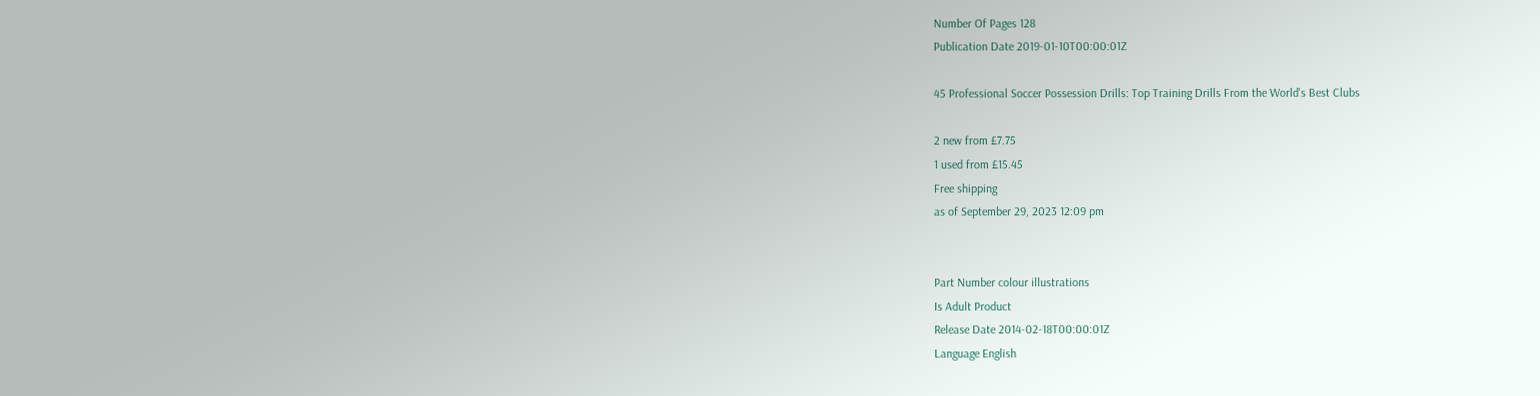Number Of Pages 128
Publication Date 2019-01-10T00:00:01Z

45 Professional Soccer Possession Drills: Top Training Drills From the World's Best Clubs

2 new from £7.75
1 used from £15.45
Free shipping
as of September 29, 2023 12:09 pm


Part Number colour illustrations
Is Adult Product
Release Date 2014-02-18T00:00:01Z
Language English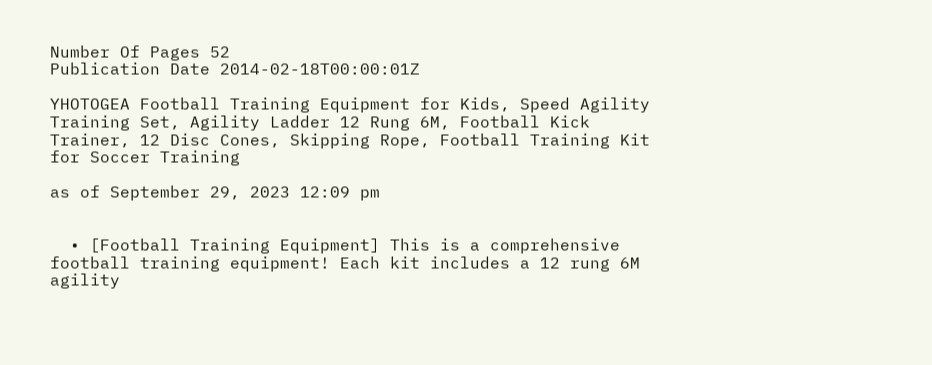Number Of Pages 52
Publication Date 2014-02-18T00:00:01Z

YHOTOGEA Football Training Equipment for Kids, Speed Agility Training Set, Agility Ladder 12 Rung 6M, Football Kick Trainer, 12 Disc Cones, Skipping Rope, Football Training Kit for Soccer Training

as of September 29, 2023 12:09 pm


  • [Football Training Equipment] This is a comprehensive football training equipment! Each kit includes a 12 rung 6M agility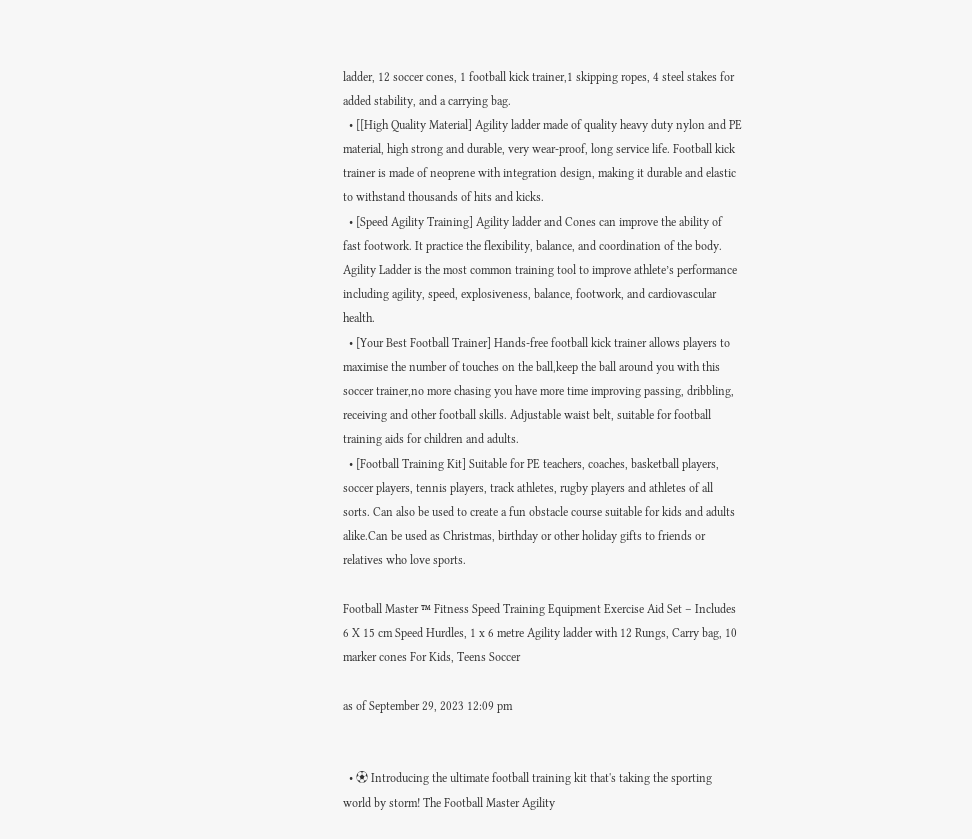ladder, 12 soccer cones, 1 football kick trainer,1 skipping ropes, 4 steel stakes for added stability, and a carrying bag.
  • [[High Quality Material] Agility ladder made of quality heavy duty nylon and PE material, high strong and durable, very wear-proof, long service life. Football kick trainer is made of neoprene with integration design, making it durable and elastic to withstand thousands of hits and kicks.
  • [Speed Agility Training] Agility ladder and Cones can improve the ability of fast footwork. It practice the flexibility, balance, and coordination of the body. Agility Ladder is the most common training tool to improve athlete’s performance including agility, speed, explosiveness, balance, footwork, and cardiovascular health.
  • [Your Best Football Trainer] Hands-free football kick trainer allows players to maximise the number of touches on the ball,keep the ball around you with this soccer trainer,no more chasing you have more time improving passing, dribbling, receiving and other football skills. Adjustable waist belt, suitable for football training aids for children and adults.
  • [Football Training Kit] Suitable for PE teachers, coaches, basketball players, soccer players, tennis players, track athletes, rugby players and athletes of all sorts. Can also be used to create a fun obstacle course suitable for kids and adults alike.Can be used as Christmas, birthday or other holiday gifts to friends or relatives who love sports.

Football Master ™ Fitness Speed Training Equipment Exercise Aid Set – Includes 6 X 15 cm Speed Hurdles, 1 x 6 metre Agility ladder with 12 Rungs, Carry bag, 10 marker cones For Kids, Teens Soccer

as of September 29, 2023 12:09 pm


  • ⚽ Introducing the ultimate football training kit that's taking the sporting world by storm! The Football Master Agility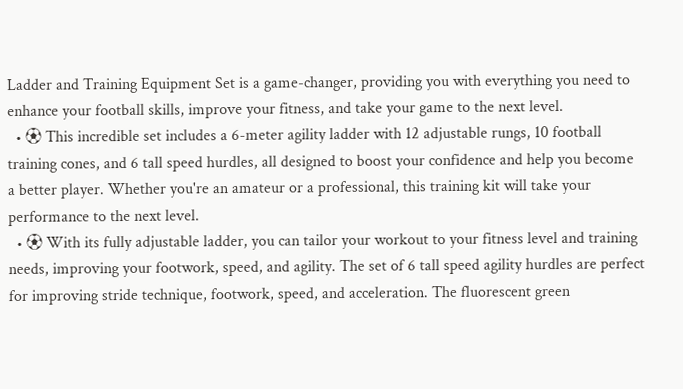Ladder and Training Equipment Set is a game-changer, providing you with everything you need to enhance your football skills, improve your fitness, and take your game to the next level.
  • ⚽ This incredible set includes a 6-meter agility ladder with 12 adjustable rungs, 10 football training cones, and 6 tall speed hurdles, all designed to boost your confidence and help you become a better player. Whether you're an amateur or a professional, this training kit will take your performance to the next level.
  • ⚽ With its fully adjustable ladder, you can tailor your workout to your fitness level and training needs, improving your footwork, speed, and agility. The set of 6 tall speed agility hurdles are perfect for improving stride technique, footwork, speed, and acceleration. The fluorescent green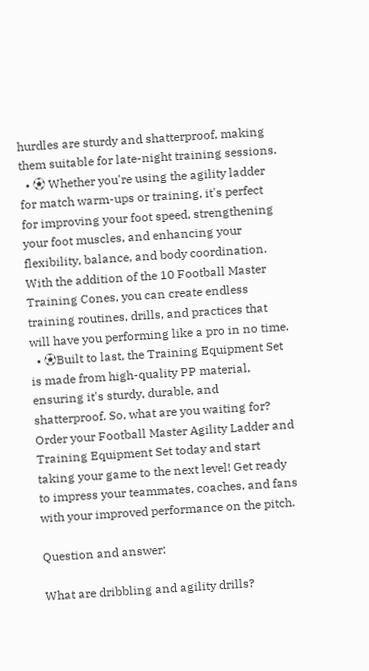hurdles are sturdy and shatterproof, making them suitable for late-night training sessions.
  • ⚽ Whether you're using the agility ladder for match warm-ups or training, it's perfect for improving your foot speed, strengthening your foot muscles, and enhancing your flexibility, balance, and body coordination. With the addition of the 10 Football Master Training Cones, you can create endless training routines, drills, and practices that will have you performing like a pro in no time.
  • ⚽Built to last, the Training Equipment Set is made from high-quality PP material, ensuring it's sturdy, durable, and shatterproof. So, what are you waiting for? Order your Football Master Agility Ladder and Training Equipment Set today and start taking your game to the next level! Get ready to impress your teammates, coaches, and fans with your improved performance on the pitch.

Question and answer:

What are dribbling and agility drills?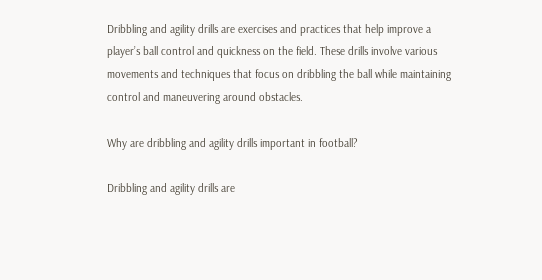Dribbling and agility drills are exercises and practices that help improve a player’s ball control and quickness on the field. These drills involve various movements and techniques that focus on dribbling the ball while maintaining control and maneuvering around obstacles.

Why are dribbling and agility drills important in football?

Dribbling and agility drills are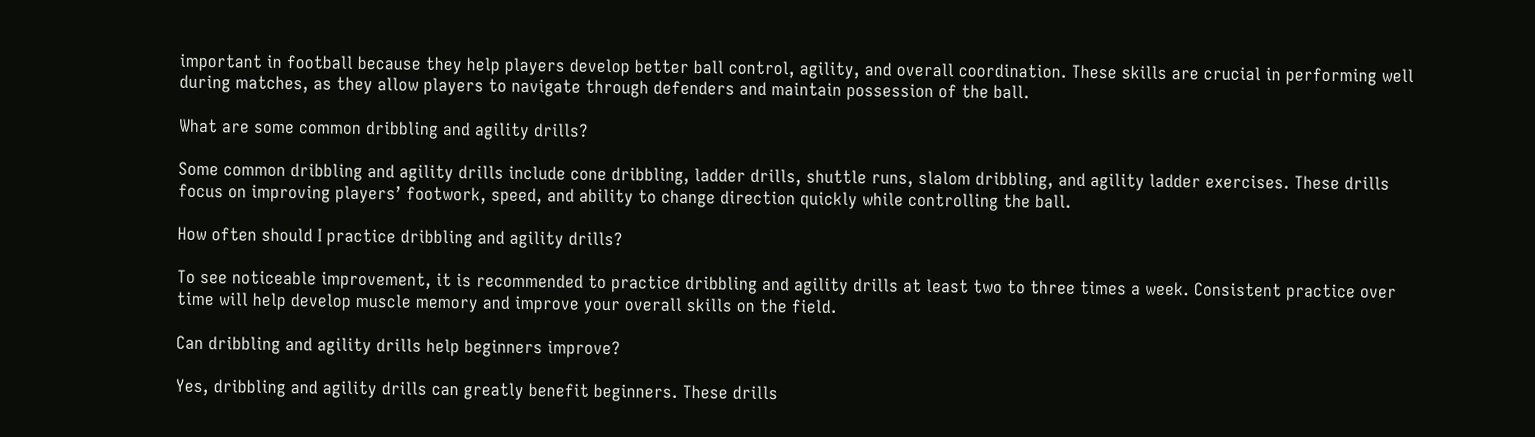important in football because they help players develop better ball control, agility, and overall coordination. These skills are crucial in performing well during matches, as they allow players to navigate through defenders and maintain possession of the ball.

What are some common dribbling and agility drills?

Some common dribbling and agility drills include cone dribbling, ladder drills, shuttle runs, slalom dribbling, and agility ladder exercises. These drills focus on improving players’ footwork, speed, and ability to change direction quickly while controlling the ball.

How often should I practice dribbling and agility drills?

To see noticeable improvement, it is recommended to practice dribbling and agility drills at least two to three times a week. Consistent practice over time will help develop muscle memory and improve your overall skills on the field.

Can dribbling and agility drills help beginners improve?

Yes, dribbling and agility drills can greatly benefit beginners. These drills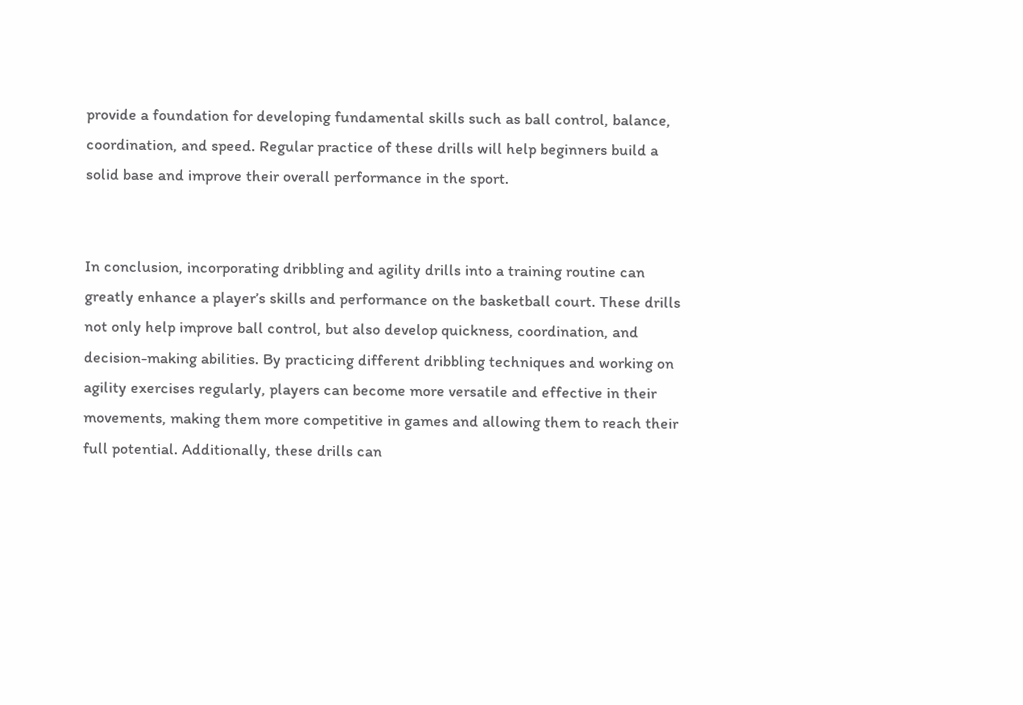provide a foundation for developing fundamental skills such as ball control, balance, coordination, and speed. Regular practice of these drills will help beginners build a solid base and improve their overall performance in the sport.


In conclusion, incorporating dribbling and agility drills into a training routine can greatly enhance a player’s skills and performance on the basketball court. These drills not only help improve ball control, but also develop quickness, coordination, and decision-making abilities. By practicing different dribbling techniques and working on agility exercises regularly, players can become more versatile and effective in their movements, making them more competitive in games and allowing them to reach their full potential. Additionally, these drills can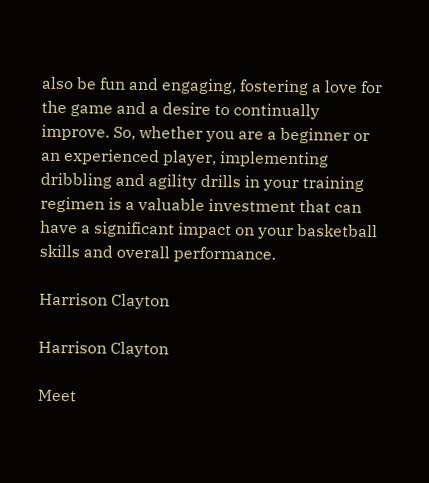also be fun and engaging, fostering a love for the game and a desire to continually improve. So, whether you are a beginner or an experienced player, implementing dribbling and agility drills in your training regimen is a valuable investment that can have a significant impact on your basketball skills and overall performance.

Harrison Clayton

Harrison Clayton

Meet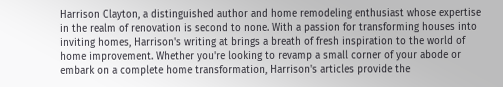Harrison Clayton, a distinguished author and home remodeling enthusiast whose expertise in the realm of renovation is second to none. With a passion for transforming houses into inviting homes, Harrison's writing at brings a breath of fresh inspiration to the world of home improvement. Whether you're looking to revamp a small corner of your abode or embark on a complete home transformation, Harrison's articles provide the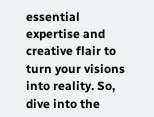essential expertise and creative flair to turn your visions into reality. So, dive into the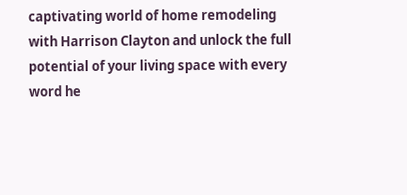captivating world of home remodeling with Harrison Clayton and unlock the full potential of your living space with every word he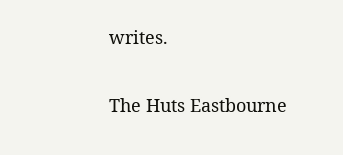writes.

The Huts Eastbourne